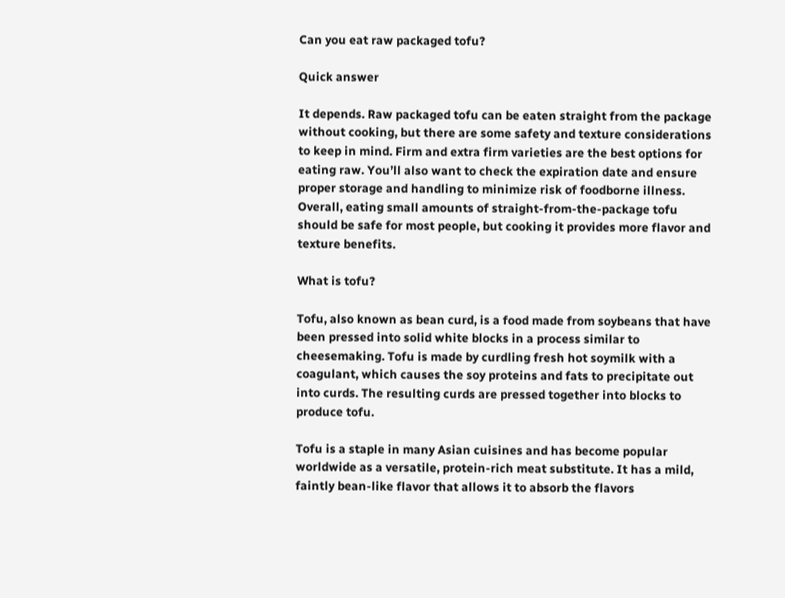Can you eat raw packaged tofu?

Quick answer

It depends. Raw packaged tofu can be eaten straight from the package without cooking, but there are some safety and texture considerations to keep in mind. Firm and extra firm varieties are the best options for eating raw. You’ll also want to check the expiration date and ensure proper storage and handling to minimize risk of foodborne illness. Overall, eating small amounts of straight-from-the-package tofu should be safe for most people, but cooking it provides more flavor and texture benefits.

What is tofu?

Tofu, also known as bean curd, is a food made from soybeans that have been pressed into solid white blocks in a process similar to cheesemaking. Tofu is made by curdling fresh hot soymilk with a coagulant, which causes the soy proteins and fats to precipitate out into curds. The resulting curds are pressed together into blocks to produce tofu.

Tofu is a staple in many Asian cuisines and has become popular worldwide as a versatile, protein-rich meat substitute. It has a mild, faintly bean-like flavor that allows it to absorb the flavors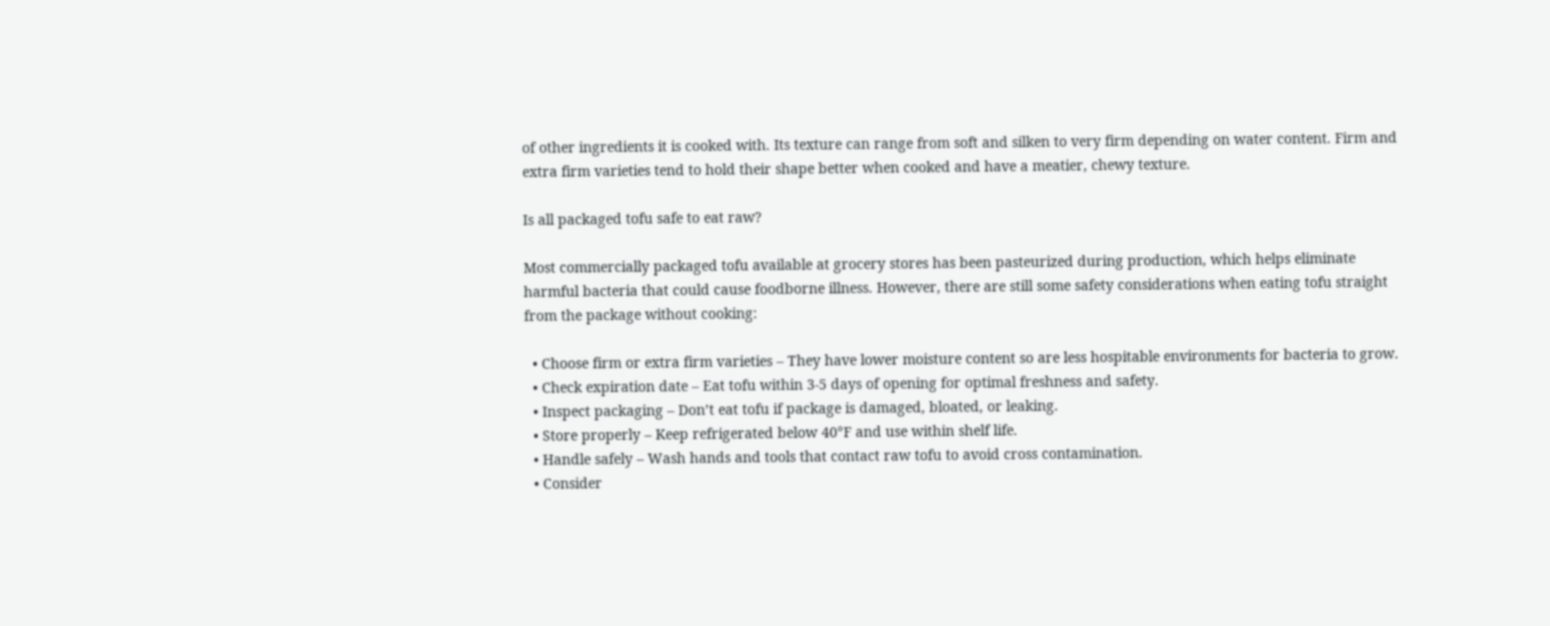of other ingredients it is cooked with. Its texture can range from soft and silken to very firm depending on water content. Firm and extra firm varieties tend to hold their shape better when cooked and have a meatier, chewy texture.

Is all packaged tofu safe to eat raw?

Most commercially packaged tofu available at grocery stores has been pasteurized during production, which helps eliminate harmful bacteria that could cause foodborne illness. However, there are still some safety considerations when eating tofu straight from the package without cooking:

  • Choose firm or extra firm varieties – They have lower moisture content so are less hospitable environments for bacteria to grow.
  • Check expiration date – Eat tofu within 3-5 days of opening for optimal freshness and safety.
  • Inspect packaging – Don’t eat tofu if package is damaged, bloated, or leaking.
  • Store properly – Keep refrigerated below 40°F and use within shelf life.
  • Handle safely – Wash hands and tools that contact raw tofu to avoid cross contamination.
  • Consider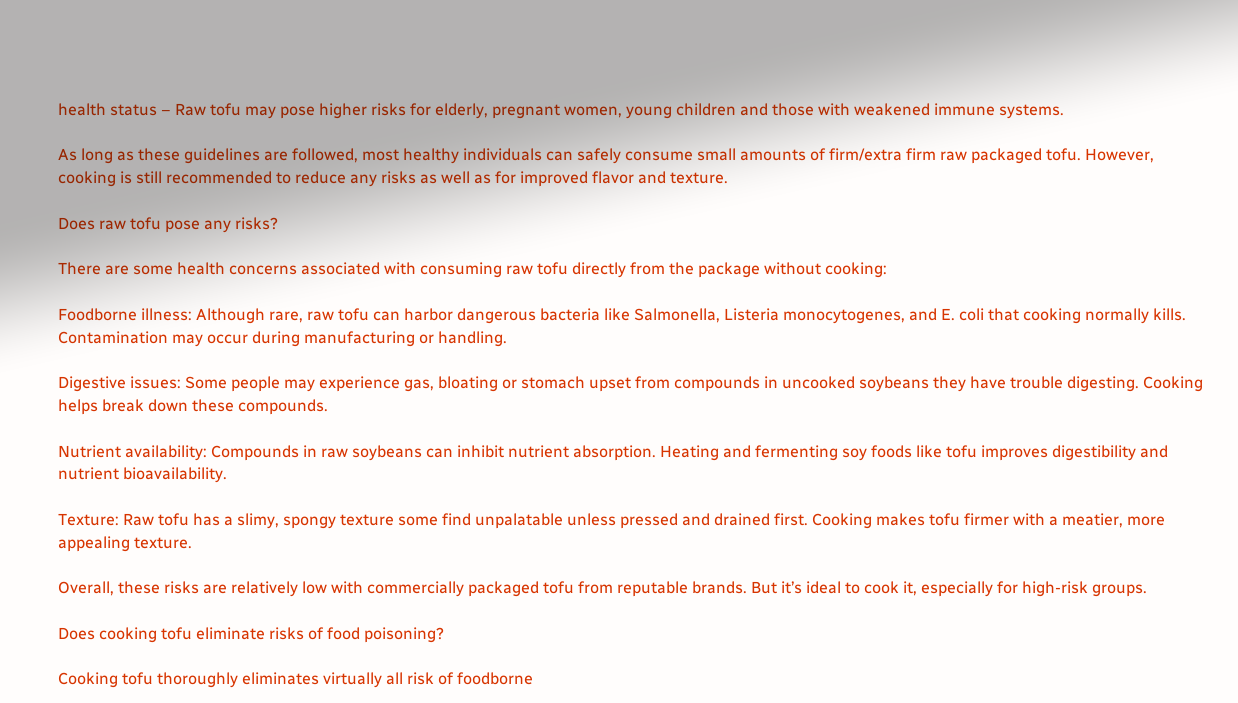health status – Raw tofu may pose higher risks for elderly, pregnant women, young children and those with weakened immune systems.

As long as these guidelines are followed, most healthy individuals can safely consume small amounts of firm/extra firm raw packaged tofu. However, cooking is still recommended to reduce any risks as well as for improved flavor and texture.

Does raw tofu pose any risks?

There are some health concerns associated with consuming raw tofu directly from the package without cooking:

Foodborne illness: Although rare, raw tofu can harbor dangerous bacteria like Salmonella, Listeria monocytogenes, and E. coli that cooking normally kills. Contamination may occur during manufacturing or handling.

Digestive issues: Some people may experience gas, bloating or stomach upset from compounds in uncooked soybeans they have trouble digesting. Cooking helps break down these compounds.

Nutrient availability: Compounds in raw soybeans can inhibit nutrient absorption. Heating and fermenting soy foods like tofu improves digestibility and nutrient bioavailability.

Texture: Raw tofu has a slimy, spongy texture some find unpalatable unless pressed and drained first. Cooking makes tofu firmer with a meatier, more appealing texture.

Overall, these risks are relatively low with commercially packaged tofu from reputable brands. But it’s ideal to cook it, especially for high-risk groups.

Does cooking tofu eliminate risks of food poisoning?

Cooking tofu thoroughly eliminates virtually all risk of foodborne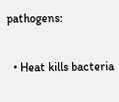pathogens:

  • Heat kills bacteria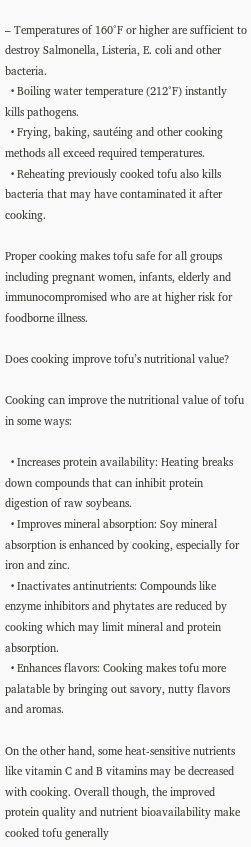– Temperatures of 160°F or higher are sufficient to destroy Salmonella, Listeria, E. coli and other bacteria.
  • Boiling water temperature (212°F) instantly kills pathogens.
  • Frying, baking, sautéing and other cooking methods all exceed required temperatures.
  • Reheating previously cooked tofu also kills bacteria that may have contaminated it after cooking.

Proper cooking makes tofu safe for all groups including pregnant women, infants, elderly and immunocompromised who are at higher risk for foodborne illness.

Does cooking improve tofu’s nutritional value?

Cooking can improve the nutritional value of tofu in some ways:

  • Increases protein availability: Heating breaks down compounds that can inhibit protein digestion of raw soybeans.
  • Improves mineral absorption: Soy mineral absorption is enhanced by cooking, especially for iron and zinc.
  • Inactivates antinutrients: Compounds like enzyme inhibitors and phytates are reduced by cooking which may limit mineral and protein absorption.
  • Enhances flavors: Cooking makes tofu more palatable by bringing out savory, nutty flavors and aromas.

On the other hand, some heat-sensitive nutrients like vitamin C and B vitamins may be decreased with cooking. Overall though, the improved protein quality and nutrient bioavailability make cooked tofu generally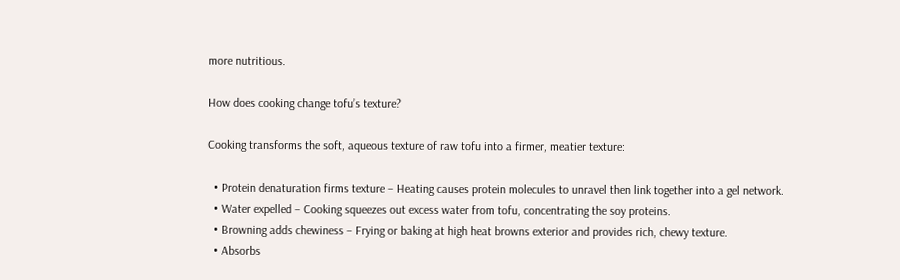more nutritious.

How does cooking change tofu’s texture?

Cooking transforms the soft, aqueous texture of raw tofu into a firmer, meatier texture:

  • Protein denaturation firms texture – Heating causes protein molecules to unravel then link together into a gel network.
  • Water expelled – Cooking squeezes out excess water from tofu, concentrating the soy proteins.
  • Browning adds chewiness – Frying or baking at high heat browns exterior and provides rich, chewy texture.
  • Absorbs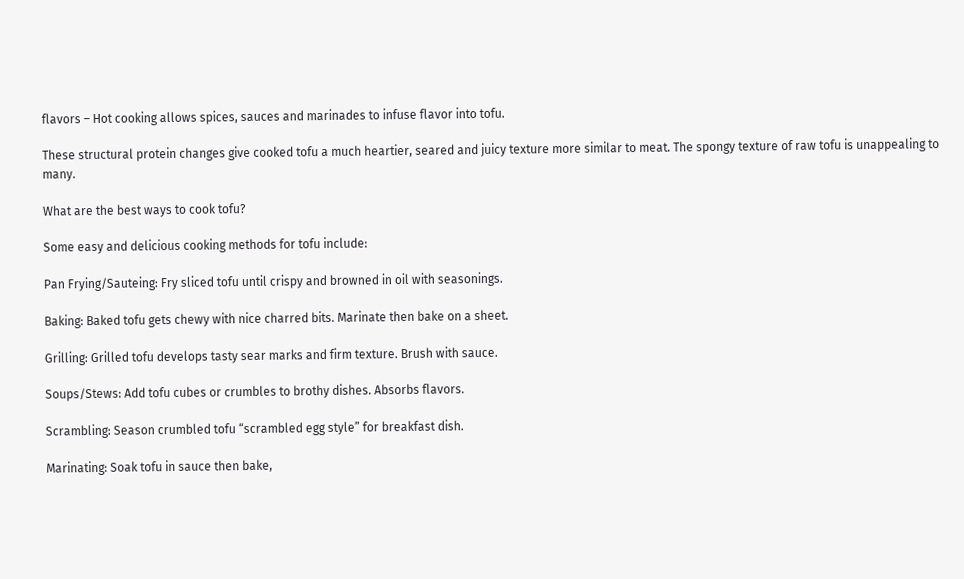flavors – Hot cooking allows spices, sauces and marinades to infuse flavor into tofu.

These structural protein changes give cooked tofu a much heartier, seared and juicy texture more similar to meat. The spongy texture of raw tofu is unappealing to many.

What are the best ways to cook tofu?

Some easy and delicious cooking methods for tofu include:

Pan Frying/Sauteing: Fry sliced tofu until crispy and browned in oil with seasonings.

Baking: Baked tofu gets chewy with nice charred bits. Marinate then bake on a sheet.

Grilling: Grilled tofu develops tasty sear marks and firm texture. Brush with sauce.

Soups/Stews: Add tofu cubes or crumbles to brothy dishes. Absorbs flavors.

Scrambling: Season crumbled tofu “scrambled egg style” for breakfast dish.

Marinating: Soak tofu in sauce then bake,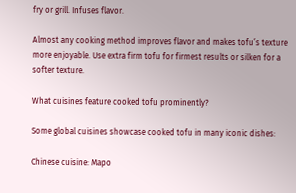fry or grill. Infuses flavor.

Almost any cooking method improves flavor and makes tofu’s texture more enjoyable. Use extra firm tofu for firmest results or silken for a softer texture.

What cuisines feature cooked tofu prominently?

Some global cuisines showcase cooked tofu in many iconic dishes:

Chinese cuisine: Mapo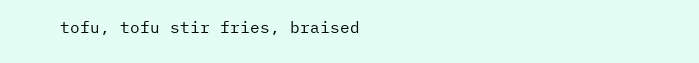tofu, tofu stir fries, braised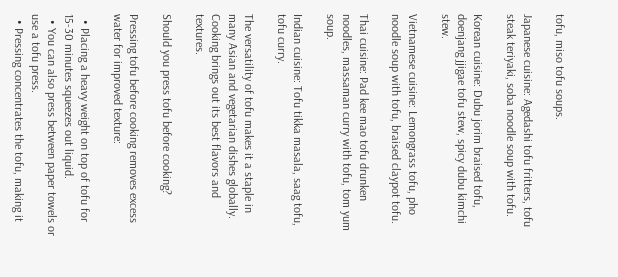tofu, miso tofu soups.

Japanese cuisine: Agedashi tofu fritters, tofu steak teriyaki, soba noodle soup with tofu.

Korean cuisine: Dubu jorim braised tofu, doenjang jjigae tofu stew, spicy dubu kimchi stew.

Vietnamese cuisine: Lemongrass tofu, pho noodle soup with tofu, braised claypot tofu.

Thai cuisine: Pad kee mao tofu drunken noodles, massaman curry with tofu, tom yum soup.

Indian cuisine: Tofu tikka masala, saag tofu, tofu curry.

The versatility of tofu makes it a staple in many Asian and vegetarian dishes globally. Cooking brings out its best flavors and textures.

Should you press tofu before cooking?

Pressing tofu before cooking removes excess water for improved texture:

  • Placing a heavy weight on top of tofu for 15-30 minutes squeezes out liquid.
  • You can also press between paper towels or use a tofu press.
  • Pressing concentrates the tofu, making it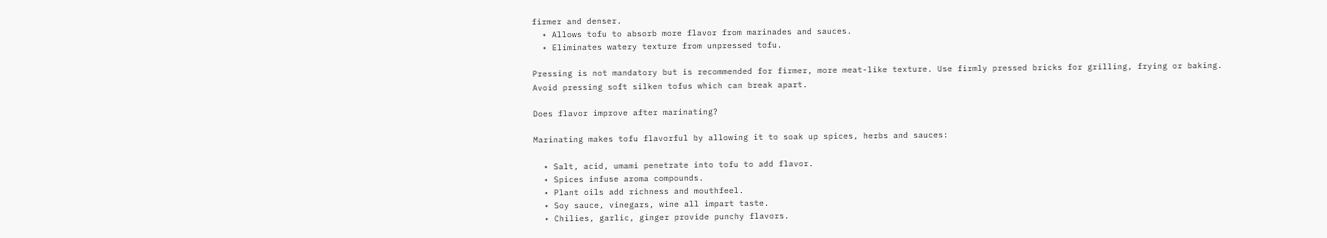firmer and denser.
  • Allows tofu to absorb more flavor from marinades and sauces.
  • Eliminates watery texture from unpressed tofu.

Pressing is not mandatory but is recommended for firmer, more meat-like texture. Use firmly pressed bricks for grilling, frying or baking. Avoid pressing soft silken tofus which can break apart.

Does flavor improve after marinating?

Marinating makes tofu flavorful by allowing it to soak up spices, herbs and sauces:

  • Salt, acid, umami penetrate into tofu to add flavor.
  • Spices infuse aroma compounds.
  • Plant oils add richness and mouthfeel.
  • Soy sauce, vinegars, wine all impart taste.
  • Chilies, garlic, ginger provide punchy flavors.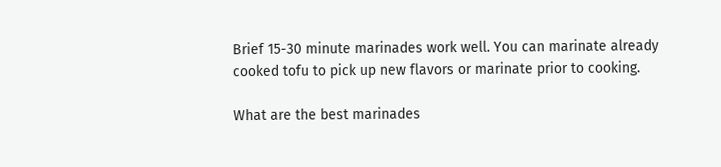Brief 15-30 minute marinades work well. You can marinate already cooked tofu to pick up new flavors or marinate prior to cooking.

What are the best marinades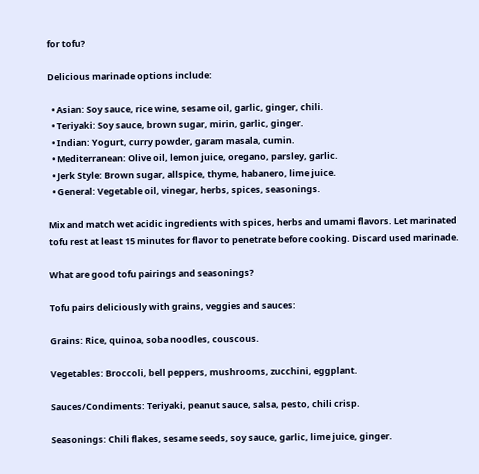for tofu?

Delicious marinade options include:

  • Asian: Soy sauce, rice wine, sesame oil, garlic, ginger, chili.
  • Teriyaki: Soy sauce, brown sugar, mirin, garlic, ginger.
  • Indian: Yogurt, curry powder, garam masala, cumin.
  • Mediterranean: Olive oil, lemon juice, oregano, parsley, garlic.
  • Jerk Style: Brown sugar, allspice, thyme, habanero, lime juice.
  • General: Vegetable oil, vinegar, herbs, spices, seasonings.

Mix and match wet acidic ingredients with spices, herbs and umami flavors. Let marinated tofu rest at least 15 minutes for flavor to penetrate before cooking. Discard used marinade.

What are good tofu pairings and seasonings?

Tofu pairs deliciously with grains, veggies and sauces:

Grains: Rice, quinoa, soba noodles, couscous.

Vegetables: Broccoli, bell peppers, mushrooms, zucchini, eggplant.

Sauces/Condiments: Teriyaki, peanut sauce, salsa, pesto, chili crisp.

Seasonings: Chili flakes, sesame seeds, soy sauce, garlic, lime juice, ginger.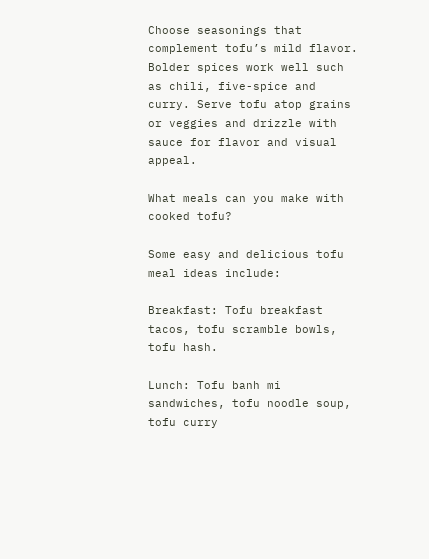Choose seasonings that complement tofu’s mild flavor. Bolder spices work well such as chili, five-spice and curry. Serve tofu atop grains or veggies and drizzle with sauce for flavor and visual appeal.

What meals can you make with cooked tofu?

Some easy and delicious tofu meal ideas include:

Breakfast: Tofu breakfast tacos, tofu scramble bowls, tofu hash.

Lunch: Tofu banh mi sandwiches, tofu noodle soup, tofu curry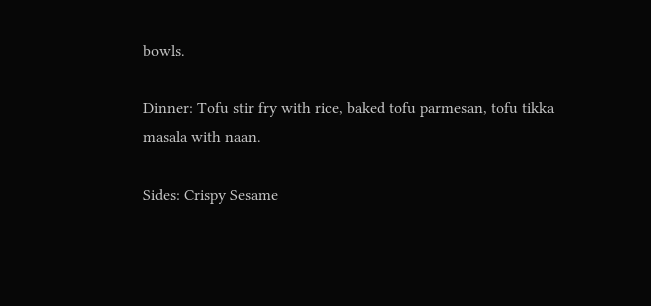bowls.

Dinner: Tofu stir fry with rice, baked tofu parmesan, tofu tikka masala with naan.

Sides: Crispy Sesame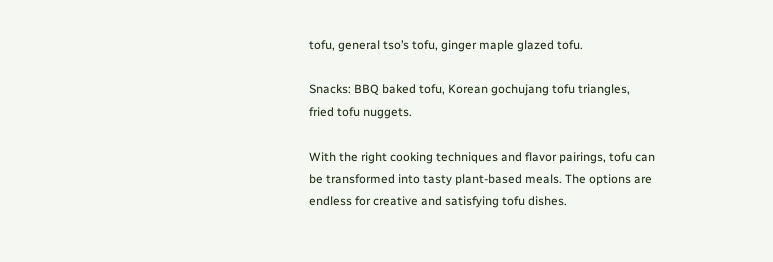tofu, general tso’s tofu, ginger maple glazed tofu.

Snacks: BBQ baked tofu, Korean gochujang tofu triangles, fried tofu nuggets.

With the right cooking techniques and flavor pairings, tofu can be transformed into tasty plant-based meals. The options are endless for creative and satisfying tofu dishes.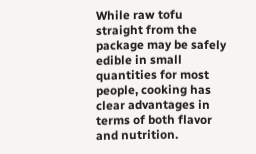While raw tofu straight from the package may be safely edible in small quantities for most people, cooking has clear advantages in terms of both flavor and nutrition.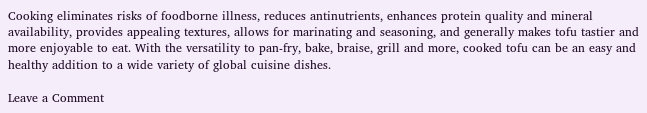Cooking eliminates risks of foodborne illness, reduces antinutrients, enhances protein quality and mineral availability, provides appealing textures, allows for marinating and seasoning, and generally makes tofu tastier and more enjoyable to eat. With the versatility to pan-fry, bake, braise, grill and more, cooked tofu can be an easy and healthy addition to a wide variety of global cuisine dishes.

Leave a Comment